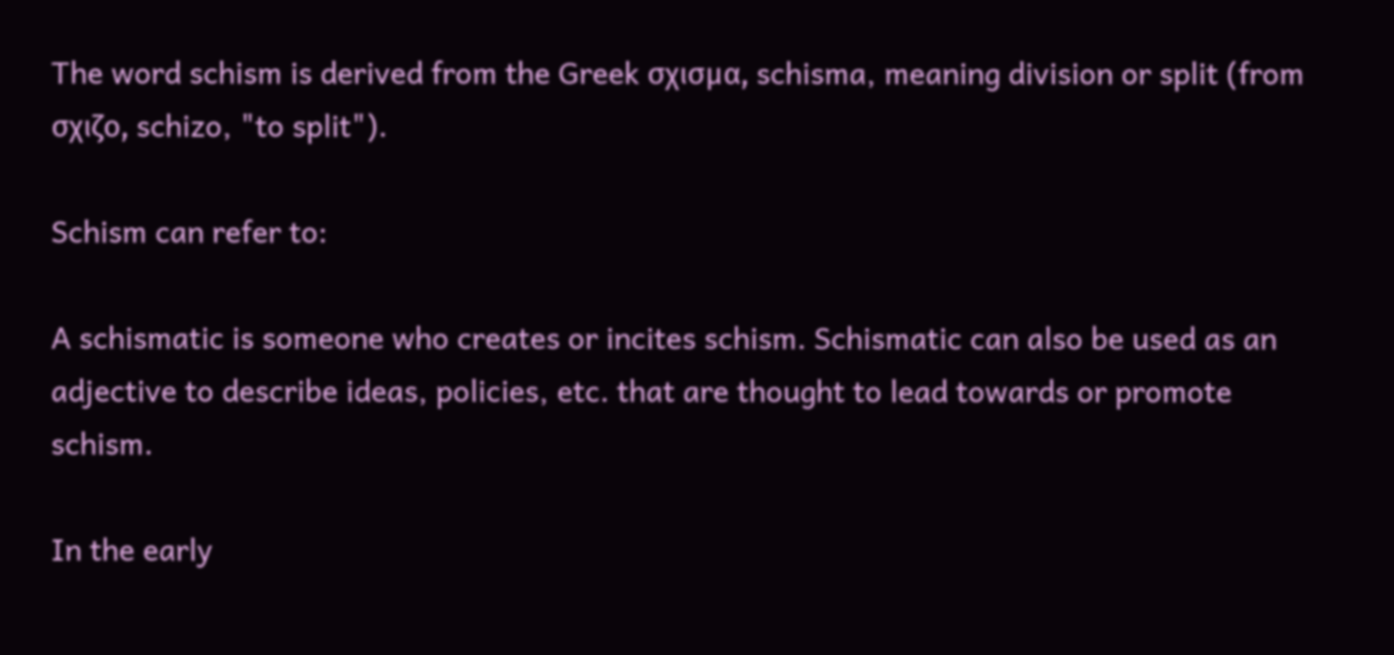The word schism is derived from the Greek σχισμα, schisma, meaning division or split (from σχιζο, schizo, "to split").

Schism can refer to:

A schismatic is someone who creates or incites schism. Schismatic can also be used as an adjective to describe ideas, policies, etc. that are thought to lead towards or promote schism.

In the early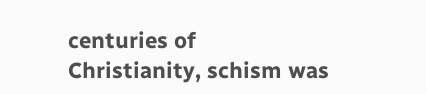centuries of Christianity, schism was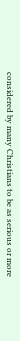considered by many Christians to be as serious or more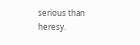serious than heresy.